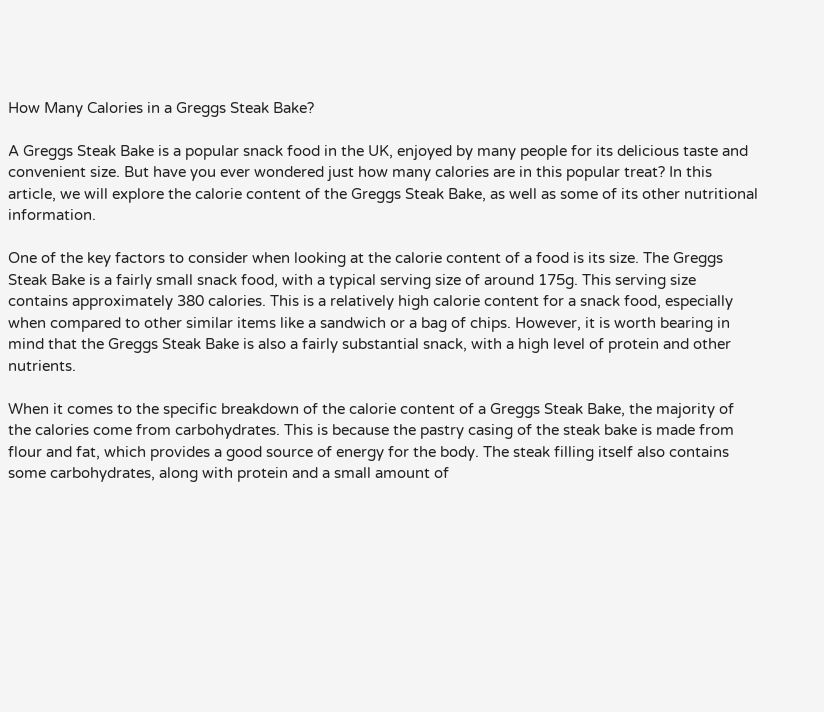How Many Calories in a Greggs Steak Bake?

A Greggs Steak Bake is a popular snack food in the UK, enjoyed by many people for its delicious taste and convenient size. But have you ever wondered just how many calories are in this popular treat? In this article, we will explore the calorie content of the Greggs Steak Bake, as well as some of its other nutritional information.

One of the key factors to consider when looking at the calorie content of a food is its size. The Greggs Steak Bake is a fairly small snack food, with a typical serving size of around 175g. This serving size contains approximately 380 calories. This is a relatively high calorie content for a snack food, especially when compared to other similar items like a sandwich or a bag of chips. However, it is worth bearing in mind that the Greggs Steak Bake is also a fairly substantial snack, with a high level of protein and other nutrients.

When it comes to the specific breakdown of the calorie content of a Greggs Steak Bake, the majority of the calories come from carbohydrates. This is because the pastry casing of the steak bake is made from flour and fat, which provides a good source of energy for the body. The steak filling itself also contains some carbohydrates, along with protein and a small amount of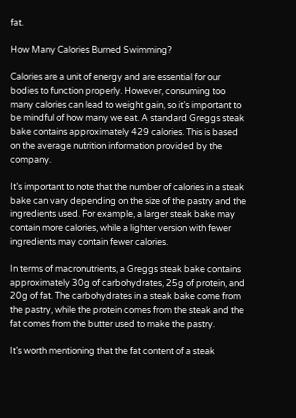fat.

How Many Calories Burned Swimming?

Calories are a unit of energy and are essential for our bodies to function properly. However, consuming too many calories can lead to weight gain, so it’s important to be mindful of how many we eat. A standard Greggs steak bake contains approximately 429 calories. This is based on the average nutrition information provided by the company.

It’s important to note that the number of calories in a steak bake can vary depending on the size of the pastry and the ingredients used. For example, a larger steak bake may contain more calories, while a lighter version with fewer ingredients may contain fewer calories.

In terms of macronutrients, a Greggs steak bake contains approximately 30g of carbohydrates, 25g of protein, and 20g of fat. The carbohydrates in a steak bake come from the pastry, while the protein comes from the steak and the fat comes from the butter used to make the pastry.

It’s worth mentioning that the fat content of a steak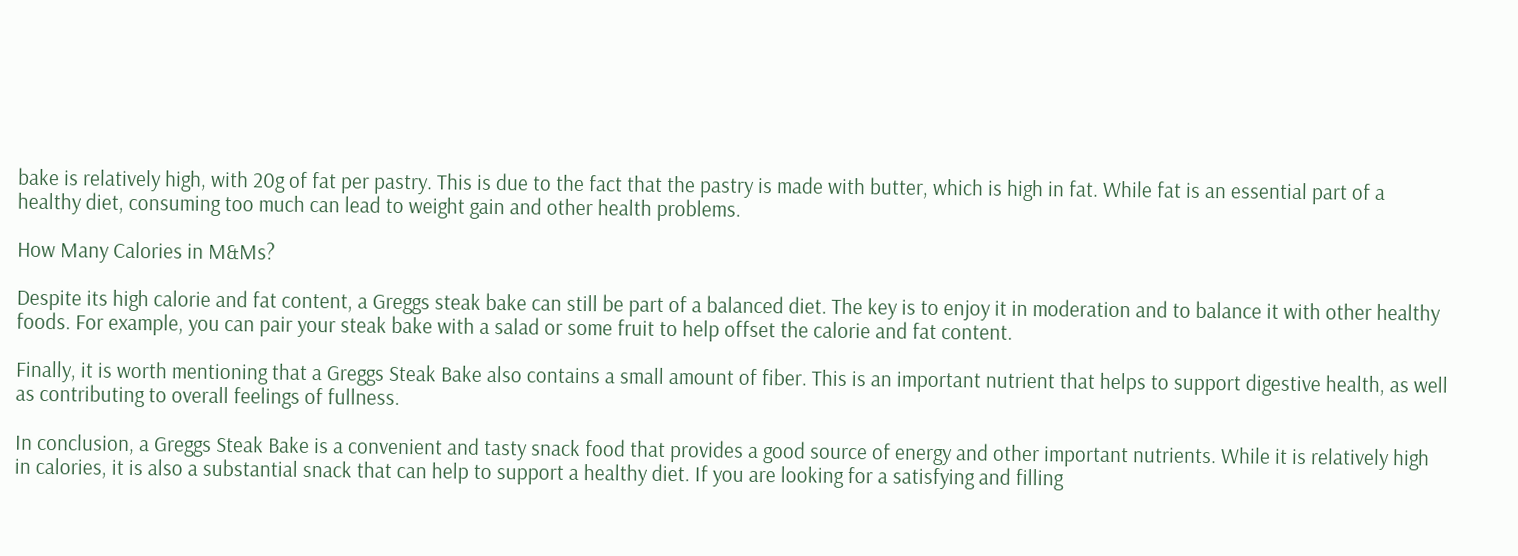bake is relatively high, with 20g of fat per pastry. This is due to the fact that the pastry is made with butter, which is high in fat. While fat is an essential part of a healthy diet, consuming too much can lead to weight gain and other health problems.

How Many Calories in M&Ms?

Despite its high calorie and fat content, a Greggs steak bake can still be part of a balanced diet. The key is to enjoy it in moderation and to balance it with other healthy foods. For example, you can pair your steak bake with a salad or some fruit to help offset the calorie and fat content.

Finally, it is worth mentioning that a Greggs Steak Bake also contains a small amount of fiber. This is an important nutrient that helps to support digestive health, as well as contributing to overall feelings of fullness.

In conclusion, a Greggs Steak Bake is a convenient and tasty snack food that provides a good source of energy and other important nutrients. While it is relatively high in calories, it is also a substantial snack that can help to support a healthy diet. If you are looking for a satisfying and filling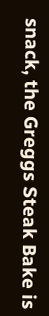snack, the Greggs Steak Bake is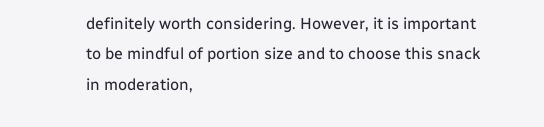definitely worth considering. However, it is important to be mindful of portion size and to choose this snack in moderation,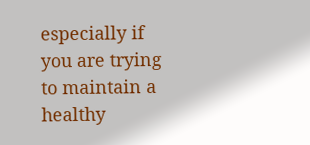especially if you are trying to maintain a healthy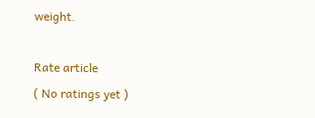weight.

Rate article
( No ratings yet )